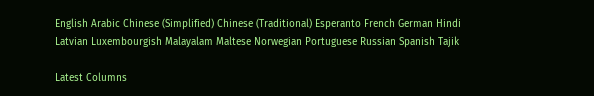English Arabic Chinese (Simplified) Chinese (Traditional) Esperanto French German Hindi Latvian Luxembourgish Malayalam Maltese Norwegian Portuguese Russian Spanish Tajik

Latest Columns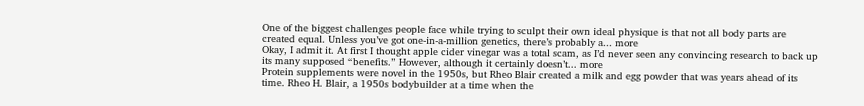One of the biggest challenges people face while trying to sculpt their own ideal physique is that not all body parts are created equal. Unless you’ve got one-in-a-million genetics, there’s probably a... more
Okay, I admit it. At first I thought apple cider vinegar was a total scam, as I’d never seen any convincing research to back up its many supposed “benefits.” However, although it certainly doesn’t... more
Protein supplements were novel in the 1950s, but Rheo Blair created a milk and egg powder that was years ahead of its time. Rheo H. Blair, a 1950s bodybuilder at a time when the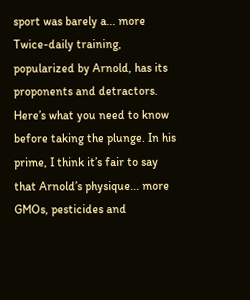sport was barely a... more
Twice-daily training, popularized by Arnold, has its proponents and detractors. Here’s what you need to know before taking the plunge. In his prime, I think it’s fair to say that Arnold’s physique... more
GMOs, pesticides and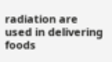radiation are used in delivering foods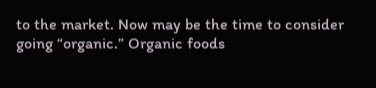to the market. Now may be the time to consider going “organic.” Organic foods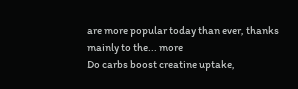are more popular today than ever, thanks mainly to the... more
Do carbs boost creatine uptake,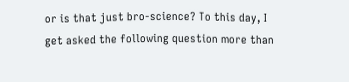or is that just bro-science? To this day, I get asked the following question more than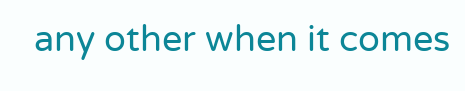any other when it comes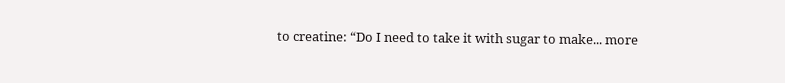to creatine: “Do I need to take it with sugar to make... more